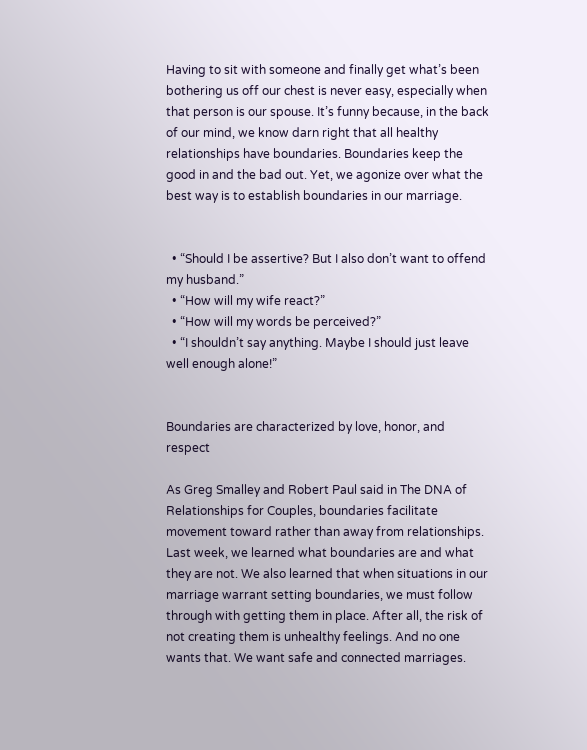Having to sit with someone and finally get what’s been bothering us off our chest is never easy, especially when that person is our spouse. It’s funny because, in the back of our mind, we know darn right that all healthy relationships have boundaries. Boundaries keep the good in and the bad out. Yet, we agonize over what the best way is to establish boundaries in our marriage.


  • “Should I be assertive? But I also don’t want to offend my husband.”
  • “How will my wife react?”
  • “How will my words be perceived?”
  • “I shouldn’t say anything. Maybe I should just leave well enough alone!”


Boundaries are characterized by love, honor, and respect

As Greg Smalley and Robert Paul said in The DNA of Relationships for Couples, boundaries facilitate movement toward rather than away from relationships. Last week, we learned what boundaries are and what they are not. We also learned that when situations in our marriage warrant setting boundaries, we must follow through with getting them in place. After all, the risk of not creating them is unhealthy feelings. And no one wants that. We want safe and connected marriages.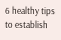6 healthy tips to establish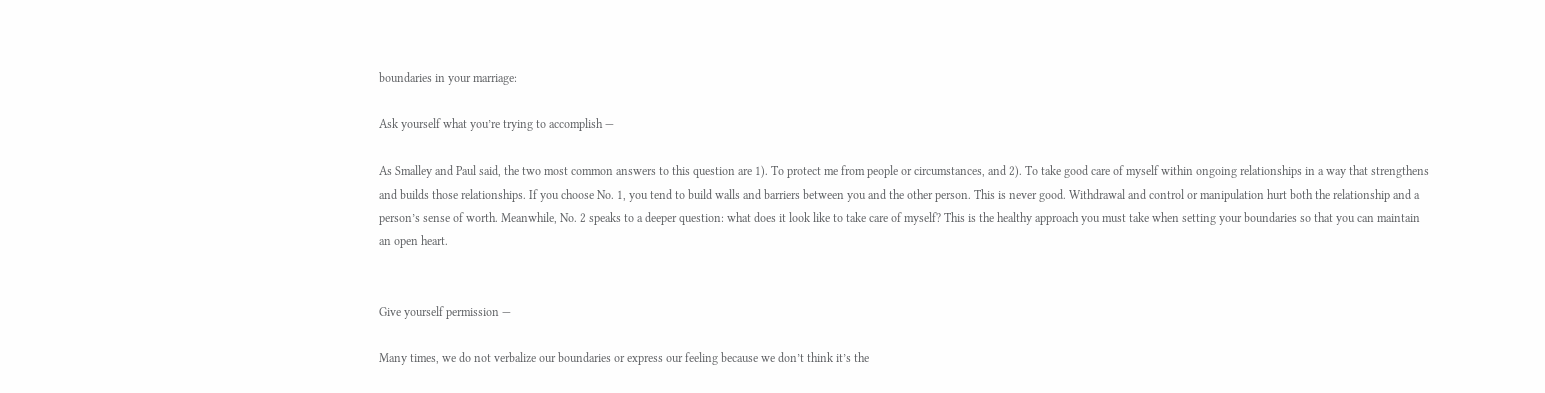boundaries in your marriage:

Ask yourself what you’re trying to accomplish —

As Smalley and Paul said, the two most common answers to this question are 1). To protect me from people or circumstances, and 2). To take good care of myself within ongoing relationships in a way that strengthens and builds those relationships. If you choose No. 1, you tend to build walls and barriers between you and the other person. This is never good. Withdrawal and control or manipulation hurt both the relationship and a person’s sense of worth. Meanwhile, No. 2 speaks to a deeper question: what does it look like to take care of myself? This is the healthy approach you must take when setting your boundaries so that you can maintain an open heart.


Give yourself permission —

Many times, we do not verbalize our boundaries or express our feeling because we don’t think it’s the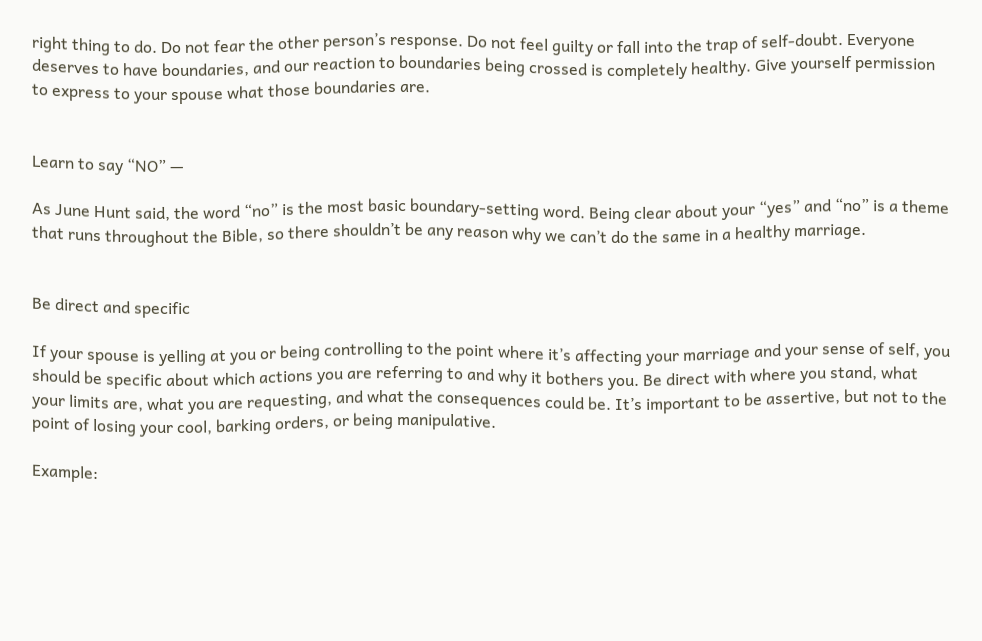right thing to do. Do not fear the other person’s response. Do not feel guilty or fall into the trap of self-doubt. Everyone deserves to have boundaries, and our reaction to boundaries being crossed is completely healthy. Give yourself permission to express to your spouse what those boundaries are.


Learn to say “NO” —

As June Hunt said, the word “no” is the most basic boundary-setting word. Being clear about your “yes” and “no” is a theme that runs throughout the Bible, so there shouldn’t be any reason why we can’t do the same in a healthy marriage.


Be direct and specific

If your spouse is yelling at you or being controlling to the point where it’s affecting your marriage and your sense of self, you should be specific about which actions you are referring to and why it bothers you. Be direct with where you stand, what your limits are, what you are requesting, and what the consequences could be. It’s important to be assertive, but not to the point of losing your cool, barking orders, or being manipulative.

Example: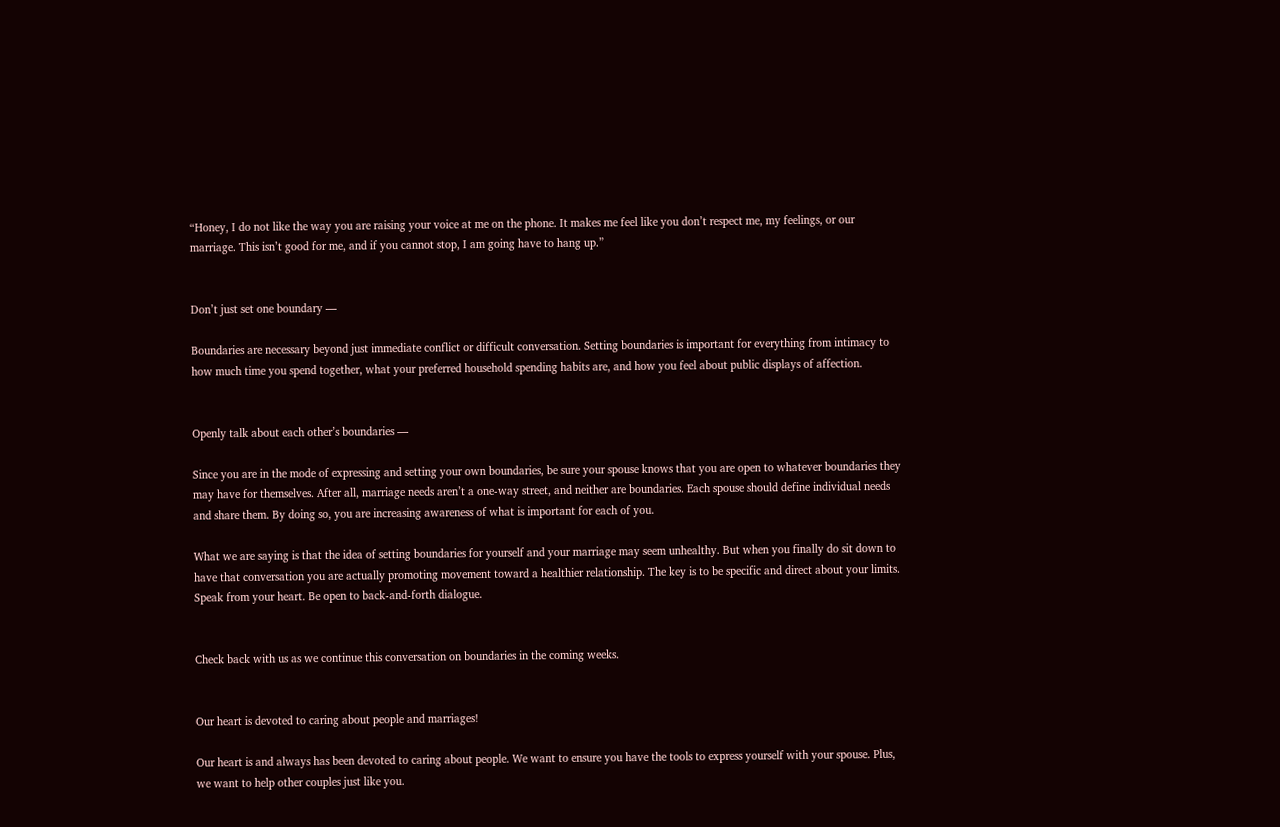“Honey, I do not like the way you are raising your voice at me on the phone. It makes me feel like you don’t respect me, my feelings, or our marriage. This isn’t good for me, and if you cannot stop, I am going have to hang up.”


Don’t just set one boundary —

Boundaries are necessary beyond just immediate conflict or difficult conversation. Setting boundaries is important for everything from intimacy to how much time you spend together, what your preferred household spending habits are, and how you feel about public displays of affection.


Openly talk about each other’s boundaries —

Since you are in the mode of expressing and setting your own boundaries, be sure your spouse knows that you are open to whatever boundaries they may have for themselves. After all, marriage needs aren’t a one-way street, and neither are boundaries. Each spouse should define individual needs and share them. By doing so, you are increasing awareness of what is important for each of you.

What we are saying is that the idea of setting boundaries for yourself and your marriage may seem unhealthy. But when you finally do sit down to have that conversation you are actually promoting movement toward a healthier relationship. The key is to be specific and direct about your limits. Speak from your heart. Be open to back-and-forth dialogue.


Check back with us as we continue this conversation on boundaries in the coming weeks.


Our heart is devoted to caring about people and marriages!

Our heart is and always has been devoted to caring about people. We want to ensure you have the tools to express yourself with your spouse. Plus, we want to help other couples just like you.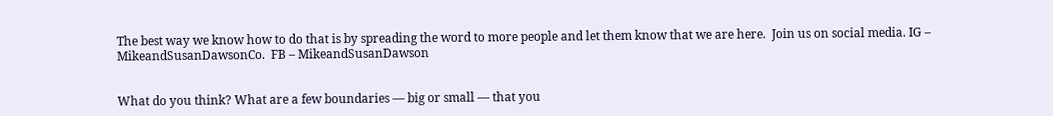The best way we know how to do that is by spreading the word to more people and let them know that we are here.  Join us on social media. IG – MikeandSusanDawsonCo.  FB – MikeandSusanDawson


What do you think? What are a few boundaries — big or small — that you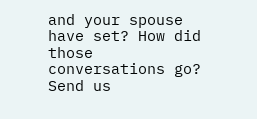and your spouse have set? How did those conversations go? Send us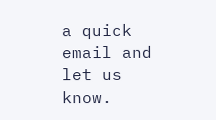a quick email and let us know.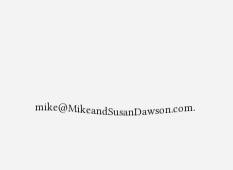mike@MikeandSusanDawson.com.